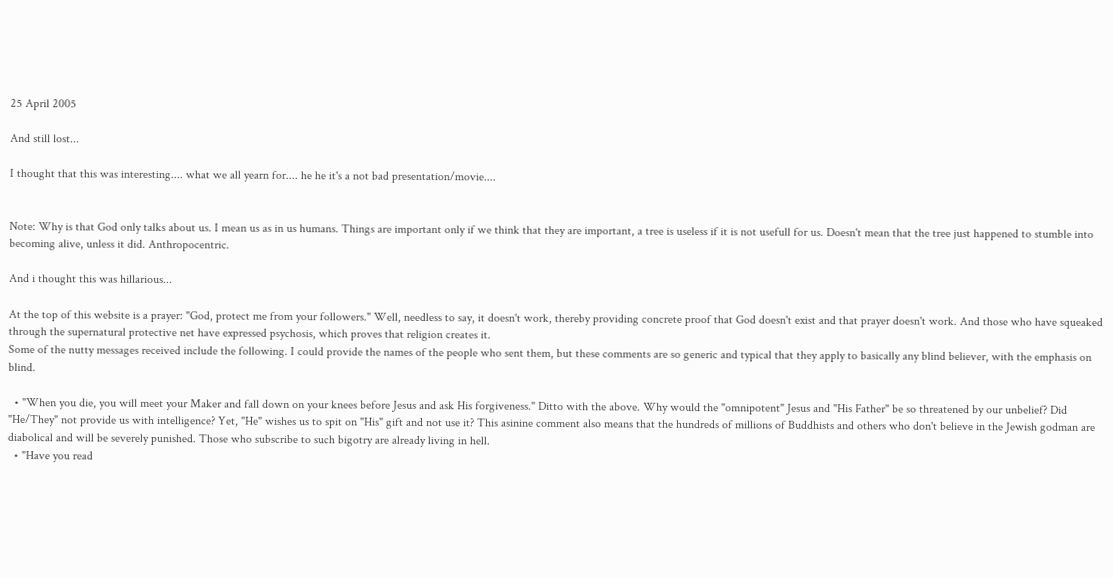25 April 2005

And still lost...

I thought that this was interesting.... what we all yearn for.... he he it's a not bad presentation/movie....


Note: Why is that God only talks about us. I mean us as in us humans. Things are important only if we think that they are important, a tree is useless if it is not usefull for us. Doesn't mean that the tree just happened to stumble into becoming alive, unless it did. Anthropocentric.

And i thought this was hillarious...

At the top of this website is a prayer: "God, protect me from your followers." Well, needless to say, it doesn't work, thereby providing concrete proof that God doesn't exist and that prayer doesn't work. And those who have squeaked through the supernatural protective net have expressed psychosis, which proves that religion creates it.
Some of the nutty messages received include the following. I could provide the names of the people who sent them, but these comments are so generic and typical that they apply to basically any blind believer, with the emphasis on blind.

  • "When you die, you will meet your Maker and fall down on your knees before Jesus and ask His forgiveness." Ditto with the above. Why would the "omnipotent" Jesus and "His Father" be so threatened by our unbelief? Did "He/They" not provide us with intelligence? Yet, "He" wishes us to spit on "His" gift and not use it? This asinine comment also means that the hundreds of millions of Buddhists and others who don't believe in the Jewish godman are diabolical and will be severely punished. Those who subscribe to such bigotry are already living in hell.
  • "Have you read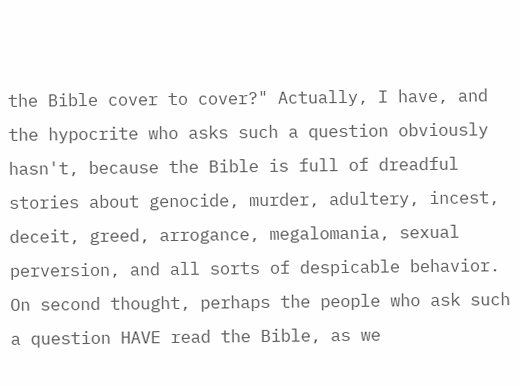the Bible cover to cover?" Actually, I have, and the hypocrite who asks such a question obviously hasn't, because the Bible is full of dreadful stories about genocide, murder, adultery, incest, deceit, greed, arrogance, megalomania, sexual perversion, and all sorts of despicable behavior. On second thought, perhaps the people who ask such a question HAVE read the Bible, as we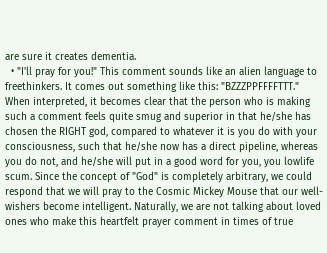are sure it creates dementia.
  • "I'll pray for you!" This comment sounds like an alien language to freethinkers. It comes out something like this: "BZZZPPFFFFTTT." When interpreted, it becomes clear that the person who is making such a comment feels quite smug and superior in that he/she has chosen the RIGHT god, compared to whatever it is you do with your consciousness, such that he/she now has a direct pipeline, whereas you do not, and he/she will put in a good word for you, you lowlife scum. Since the concept of "God" is completely arbitrary, we could respond that we will pray to the Cosmic Mickey Mouse that our well-wishers become intelligent. Naturally, we are not talking about loved ones who make this heartfelt prayer comment in times of true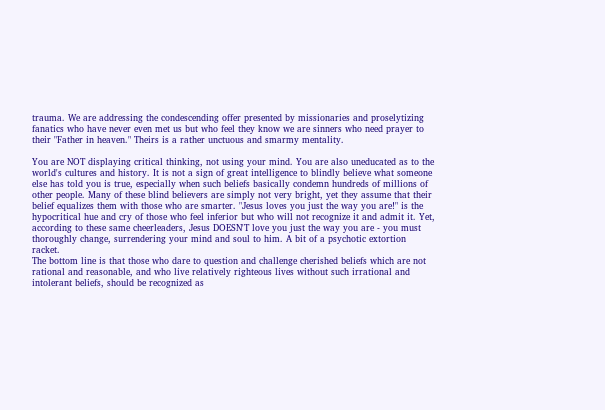trauma. We are addressing the condescending offer presented by missionaries and proselytizing fanatics who have never even met us but who feel they know we are sinners who need prayer to their "Father in heaven." Theirs is a rather unctuous and smarmy mentality.

You are NOT displaying critical thinking, not using your mind. You are also uneducated as to the world's cultures and history. It is not a sign of great intelligence to blindly believe what someone else has told you is true, especially when such beliefs basically condemn hundreds of millions of other people. Many of these blind believers are simply not very bright, yet they assume that their belief equalizes them with those who are smarter. "Jesus loves you just the way you are!" is the hypocritical hue and cry of those who feel inferior but who will not recognize it and admit it. Yet, according to these same cheerleaders, Jesus DOESN'T love you just the way you are - you must thoroughly change, surrendering your mind and soul to him. A bit of a psychotic extortion racket.
The bottom line is that those who dare to question and challenge cherished beliefs which are not rational and reasonable, and who live relatively righteous lives without such irrational and intolerant beliefs, should be recognized as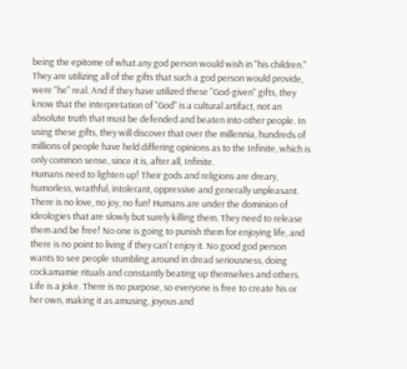being the epitome of what any god person would wish in "his children." They are utilizing all of the gifts that such a god person would provide, were "he" real. And if they have utilized these "God-given" gifts, they know that the interpretation of "God" is a cultural artifact, not an absolute truth that must be defended and beaten into other people. In using these gifts, they will discover that over the millennia, hundreds of millions of people have held differing opinions as to the Infinite, which is only common sense, since it is, after all, Infinite.
Humans need to lighten up! Their gods and religions are dreary, humorless, wrathful, intolerant, oppressive and generally unpleasant. There is no love, no joy, no fun! Humans are under the dominion of ideologies that are slowly but surely killing them. They need to release them and be free! No one is going to punish them for enjoying life, and there is no point to living if they can't enjoy it. No good god person wants to see people stumbling around in dread seriousness, doing cockamamie rituals and constantly beating up themselves and others. Life is a joke. There is no purpose, so everyone is free to create his or her own, making it as amusing, joyous and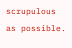scrupulous as possible.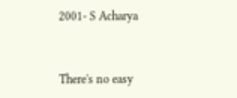2001- S Acharya


There's no easy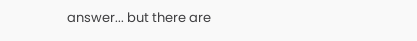answer... but there are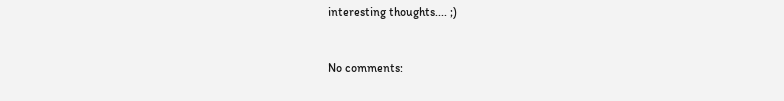interesting thoughts.... ;)


No comments: